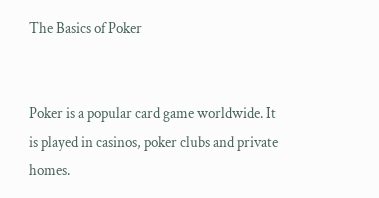The Basics of Poker


Poker is a popular card game worldwide. It is played in casinos, poker clubs and private homes.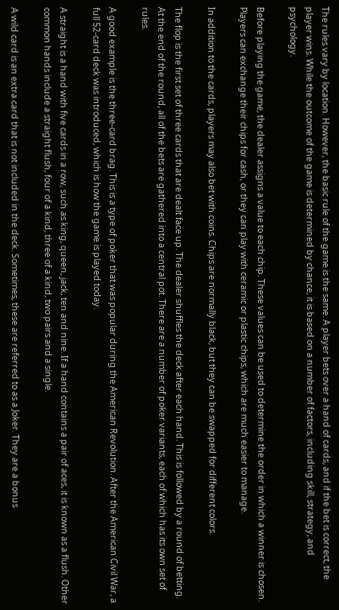The rules vary by location. However, the basic rule of the game is the same. A player bets over a hand of cards, and if the bet is correct, the player wins. While the outcome of the game is determined by chance, it is based on a number of factors, including skill, strategy, and psychology.

Before playing the game, the dealer assigns a value to each chip. These values can be used to determine the order in which a winner is chosen. Players can exchange their chips for cash, or they can play with ceramic or plastic chips, which are much easier to manage.

In addition to the cards, players may also bet with coins. Chips are normally black, but they can be swapped for different colors.

The flop is the first set of three cards that are dealt face up. The dealer shuffles the deck after each hand. This is followed by a round of betting. At the end of the round, all of the bets are gathered into a central pot. There are a number of poker variants, each of which has its own set of rules.

A good example is the three-card brag. This is a type of poker that was popular during the American Revolution. After the American Civil War, a full 52-card deck was introduced, which is how the game is played today.

A straight is a hand with five cards in a row, such as king, queen, jack, ten and nine. If a hand contains a pair of aces, it is known as a flush. Other common hands include a straight flush, four of a kind, three of a kind, two pairs and a single.

A wild card is an extra card that is not included in the deck. Sometimes, these are referred to as a Joker. They are a bonus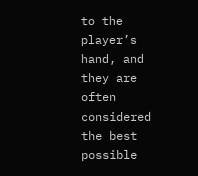to the player’s hand, and they are often considered the best possible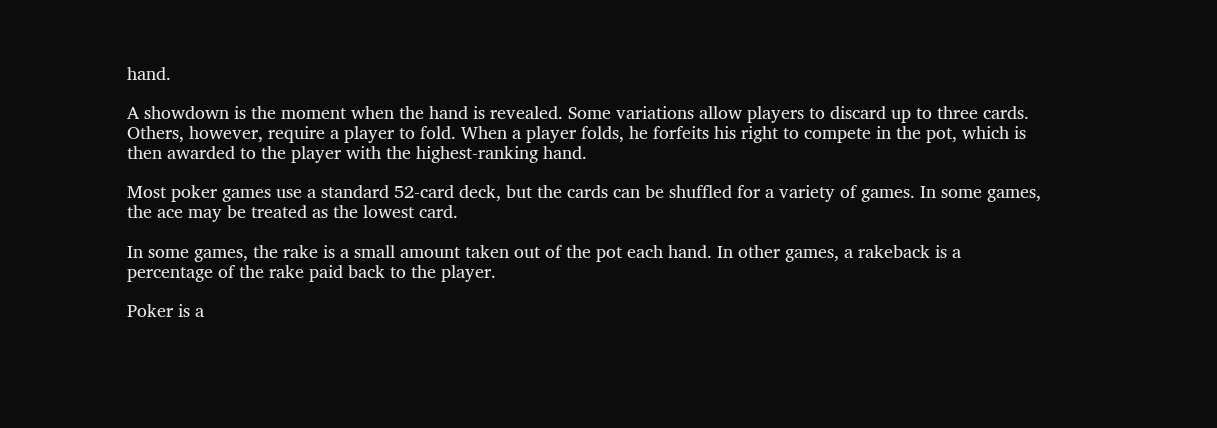hand.

A showdown is the moment when the hand is revealed. Some variations allow players to discard up to three cards. Others, however, require a player to fold. When a player folds, he forfeits his right to compete in the pot, which is then awarded to the player with the highest-ranking hand.

Most poker games use a standard 52-card deck, but the cards can be shuffled for a variety of games. In some games, the ace may be treated as the lowest card.

In some games, the rake is a small amount taken out of the pot each hand. In other games, a rakeback is a percentage of the rake paid back to the player.

Poker is a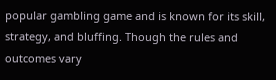popular gambling game and is known for its skill, strategy, and bluffing. Though the rules and outcomes vary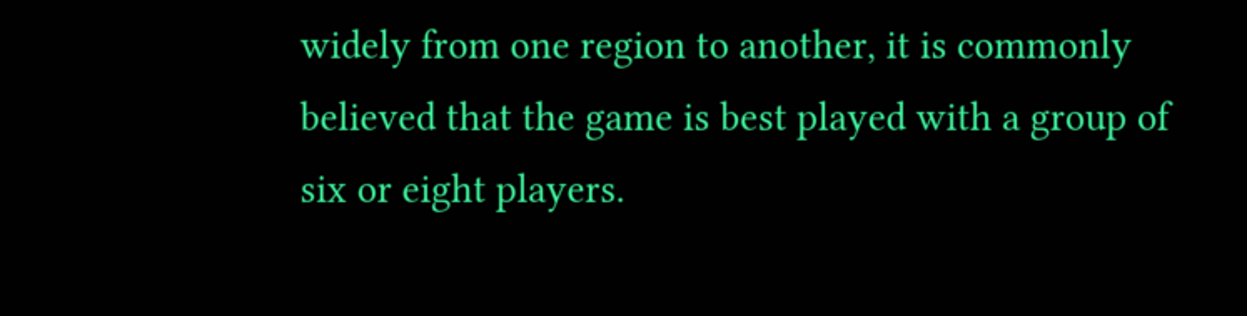widely from one region to another, it is commonly believed that the game is best played with a group of six or eight players.